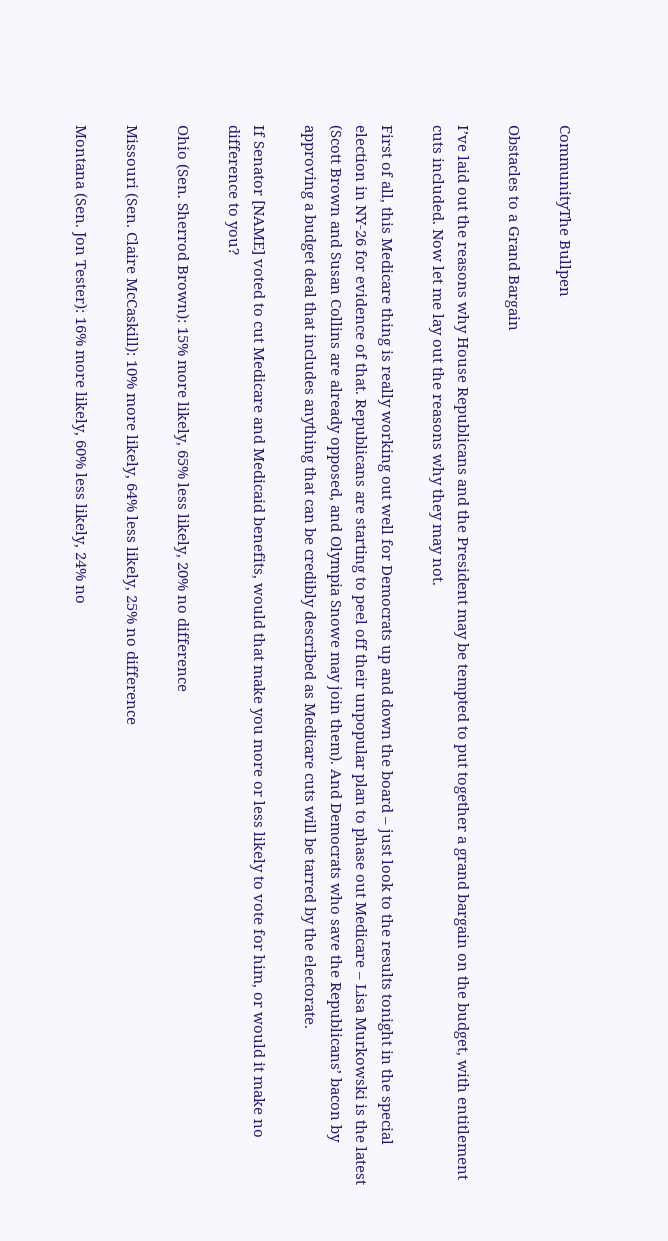CommunityThe Bullpen

Obstacles to a Grand Bargain

I’ve laid out the reasons why House Republicans and the President may be tempted to put together a grand bargain on the budget, with entitlement cuts included. Now let me lay out the reasons why they may not.

First of all, this Medicare thing is really working out well for Democrats up and down the board – just look to the results tonight in the special election in NY-26 for evidence of that. Republicans are starting to peel off their unpopular plan to phase out Medicare – Lisa Murkowski is the latest (Scott Brown and Susan Collins are already opposed, and Olympia Snowe may join them). And Democrats who save the Republicans’ bacon by approving a budget deal that includes anything that can be credibly described as Medicare cuts will be tarred by the electorate.

If Senator [NAME] voted to cut Medicare and Medicaid benefits, would that make you more or less likely to vote for him, or would it make no difference to you?

Ohio (Sen. Sherrod Brown): 15% more likely, 65% less likely, 20% no difference

Missouri (Sen. Claire McCaskill): 10% more likely, 64% less likely, 25% no difference

Montana (Sen. Jon Tester): 16% more likely, 60% less likely, 24% no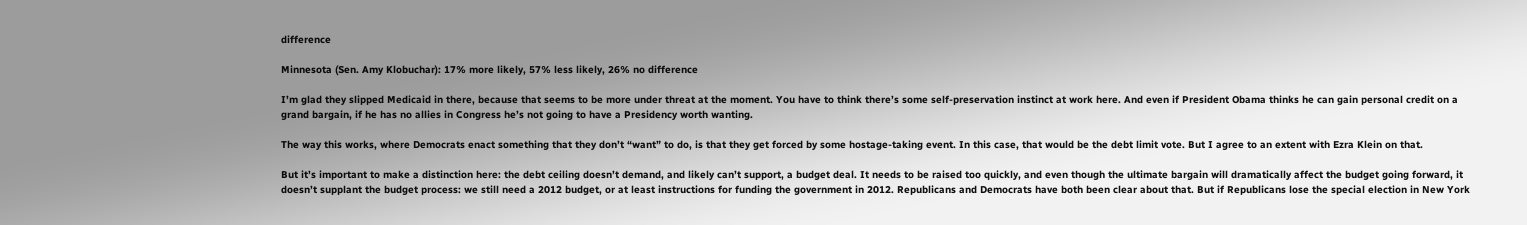difference

Minnesota (Sen. Amy Klobuchar): 17% more likely, 57% less likely, 26% no difference

I’m glad they slipped Medicaid in there, because that seems to be more under threat at the moment. You have to think there’s some self-preservation instinct at work here. And even if President Obama thinks he can gain personal credit on a grand bargain, if he has no allies in Congress he’s not going to have a Presidency worth wanting.

The way this works, where Democrats enact something that they don’t “want” to do, is that they get forced by some hostage-taking event. In this case, that would be the debt limit vote. But I agree to an extent with Ezra Klein on that.

But it’s important to make a distinction here: the debt ceiling doesn’t demand, and likely can’t support, a budget deal. It needs to be raised too quickly, and even though the ultimate bargain will dramatically affect the budget going forward, it doesn’t supplant the budget process: we still need a 2012 budget, or at least instructions for funding the government in 2012. Republicans and Democrats have both been clear about that. But if Republicans lose the special election in New York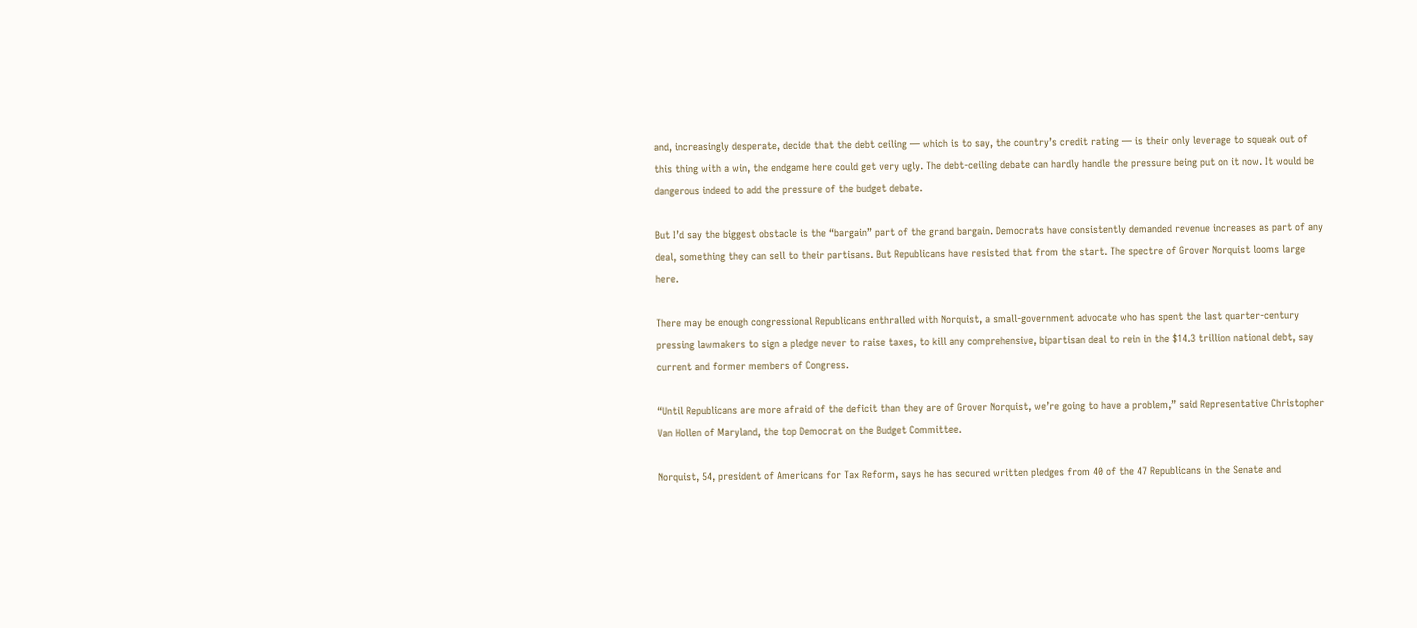and, increasingly desperate, decide that the debt ceiling — which is to say, the country’s credit rating — is their only leverage to squeak out of this thing with a win, the endgame here could get very ugly. The debt-ceiling debate can hardly handle the pressure being put on it now. It would be dangerous indeed to add the pressure of the budget debate.

But I’d say the biggest obstacle is the “bargain” part of the grand bargain. Democrats have consistently demanded revenue increases as part of any deal, something they can sell to their partisans. But Republicans have resisted that from the start. The spectre of Grover Norquist looms large here.

There may be enough congressional Republicans enthralled with Norquist, a small-government advocate who has spent the last quarter-century pressing lawmakers to sign a pledge never to raise taxes, to kill any comprehensive, bipartisan deal to rein in the $14.3 trillion national debt, say current and former members of Congress.

“Until Republicans are more afraid of the deficit than they are of Grover Norquist, we’re going to have a problem,” said Representative Christopher Van Hollen of Maryland, the top Democrat on the Budget Committee.

Norquist, 54, president of Americans for Tax Reform, says he has secured written pledges from 40 of the 47 Republicans in the Senate and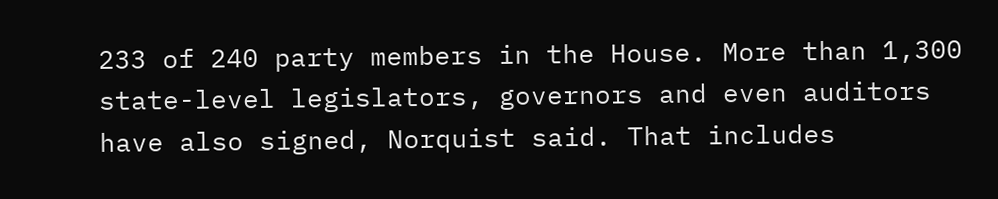233 of 240 party members in the House. More than 1,300 state-level legislators, governors and even auditors have also signed, Norquist said. That includes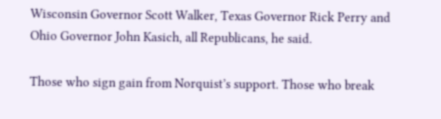Wisconsin Governor Scott Walker, Texas Governor Rick Perry and Ohio Governor John Kasich, all Republicans, he said.

Those who sign gain from Norquist’s support. Those who break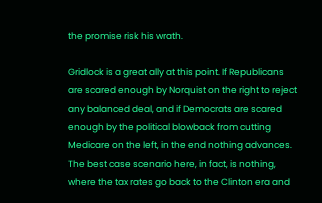the promise risk his wrath.

Gridlock is a great ally at this point. If Republicans are scared enough by Norquist on the right to reject any balanced deal, and if Democrats are scared enough by the political blowback from cutting Medicare on the left, in the end nothing advances. The best case scenario here, in fact, is nothing, where the tax rates go back to the Clinton era and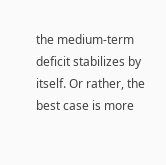the medium-term deficit stabilizes by itself. Or rather, the best case is more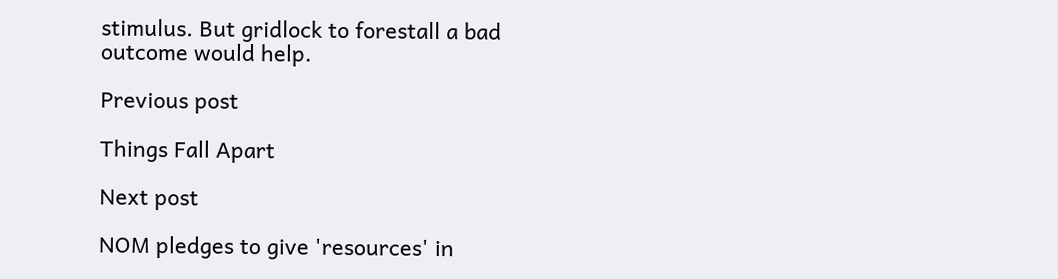stimulus. But gridlock to forestall a bad outcome would help.

Previous post

Things Fall Apart

Next post

NOM pledges to give 'resources' in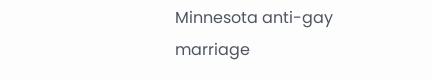Minnesota anti-gay marriage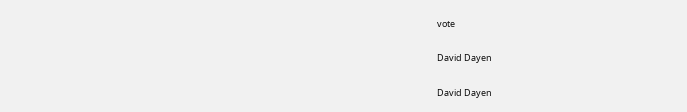vote

David Dayen

David Dayen